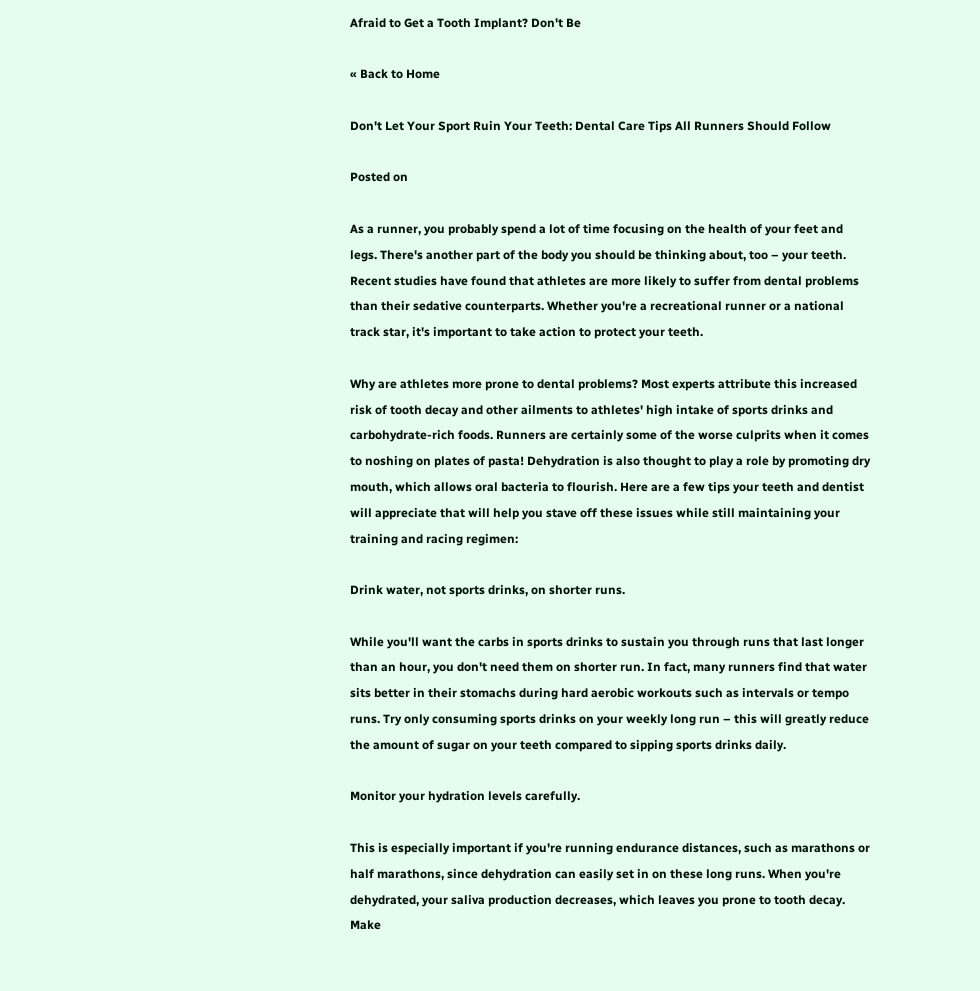Afraid to Get a Tooth Implant? Don't Be

« Back to Home

Don't Let Your Sport Ruin Your Teeth: Dental Care Tips All Runners Should Follow

Posted on

As a runner, you probably spend a lot of time focusing on the health of your feet and legs. There's another part of the body you should be thinking about, too – your teeth. Recent studies have found that athletes are more likely to suffer from dental problems than their sedative counterparts. Whether you're a recreational runner or a national track star, it's important to take action to protect your teeth.

Why are athletes more prone to dental problems? Most experts attribute this increased risk of tooth decay and other ailments to athletes' high intake of sports drinks and carbohydrate-rich foods. Runners are certainly some of the worse culprits when it comes to noshing on plates of pasta! Dehydration is also thought to play a role by promoting dry mouth, which allows oral bacteria to flourish. Here are a few tips your teeth and dentist will appreciate that will help you stave off these issues while still maintaining your training and racing regimen:

Drink water, not sports drinks, on shorter runs.

While you'll want the carbs in sports drinks to sustain you through runs that last longer than an hour, you don't need them on shorter run. In fact, many runners find that water sits better in their stomachs during hard aerobic workouts such as intervals or tempo runs. Try only consuming sports drinks on your weekly long run – this will greatly reduce the amount of sugar on your teeth compared to sipping sports drinks daily.

Monitor your hydration levels carefully.

This is especially important if you're running endurance distances, such as marathons or half marathons, since dehydration can easily set in on these long runs. When you're dehydrated, your saliva production decreases, which leaves you prone to tooth decay. Make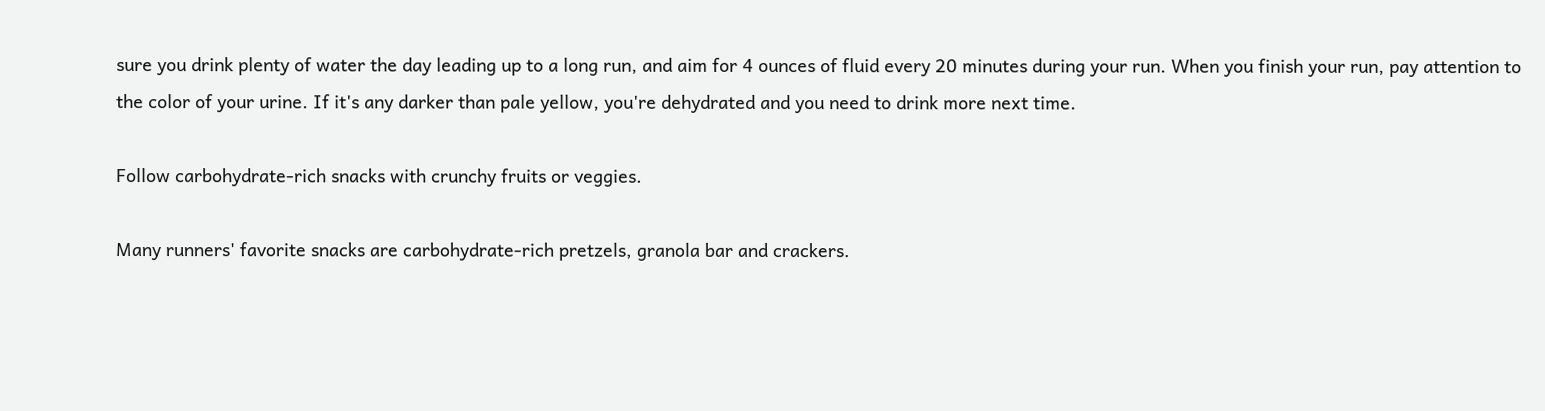sure you drink plenty of water the day leading up to a long run, and aim for 4 ounces of fluid every 20 minutes during your run. When you finish your run, pay attention to the color of your urine. If it's any darker than pale yellow, you're dehydrated and you need to drink more next time.

Follow carbohydrate-rich snacks with crunchy fruits or veggies.

Many runners' favorite snacks are carbohydrate-rich pretzels, granola bar and crackers.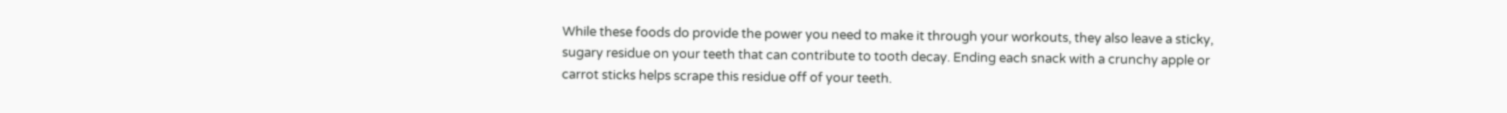While these foods do provide the power you need to make it through your workouts, they also leave a sticky, sugary residue on your teeth that can contribute to tooth decay. Ending each snack with a crunchy apple or carrot sticks helps scrape this residue off of your teeth.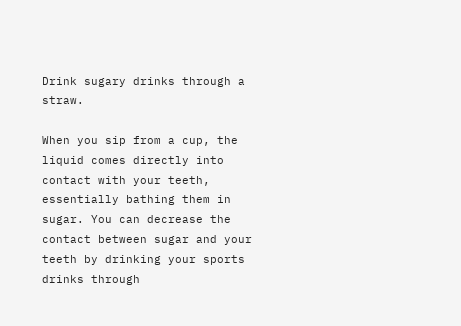Drink sugary drinks through a straw.

When you sip from a cup, the liquid comes directly into contact with your teeth, essentially bathing them in sugar. You can decrease the contact between sugar and your teeth by drinking your sports drinks through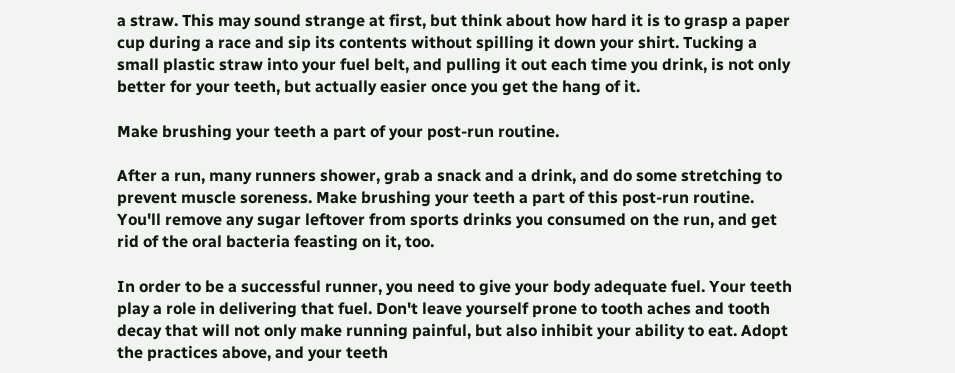a straw. This may sound strange at first, but think about how hard it is to grasp a paper cup during a race and sip its contents without spilling it down your shirt. Tucking a small plastic straw into your fuel belt, and pulling it out each time you drink, is not only better for your teeth, but actually easier once you get the hang of it.

Make brushing your teeth a part of your post-run routine.

After a run, many runners shower, grab a snack and a drink, and do some stretching to prevent muscle soreness. Make brushing your teeth a part of this post-run routine. You'll remove any sugar leftover from sports drinks you consumed on the run, and get rid of the oral bacteria feasting on it, too.

In order to be a successful runner, you need to give your body adequate fuel. Your teeth play a role in delivering that fuel. Don't leave yourself prone to tooth aches and tooth decay that will not only make running painful, but also inhibit your ability to eat. Adopt the practices above, and your teeth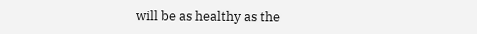will be as healthy as the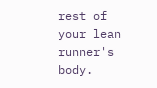rest of your lean runner's body.